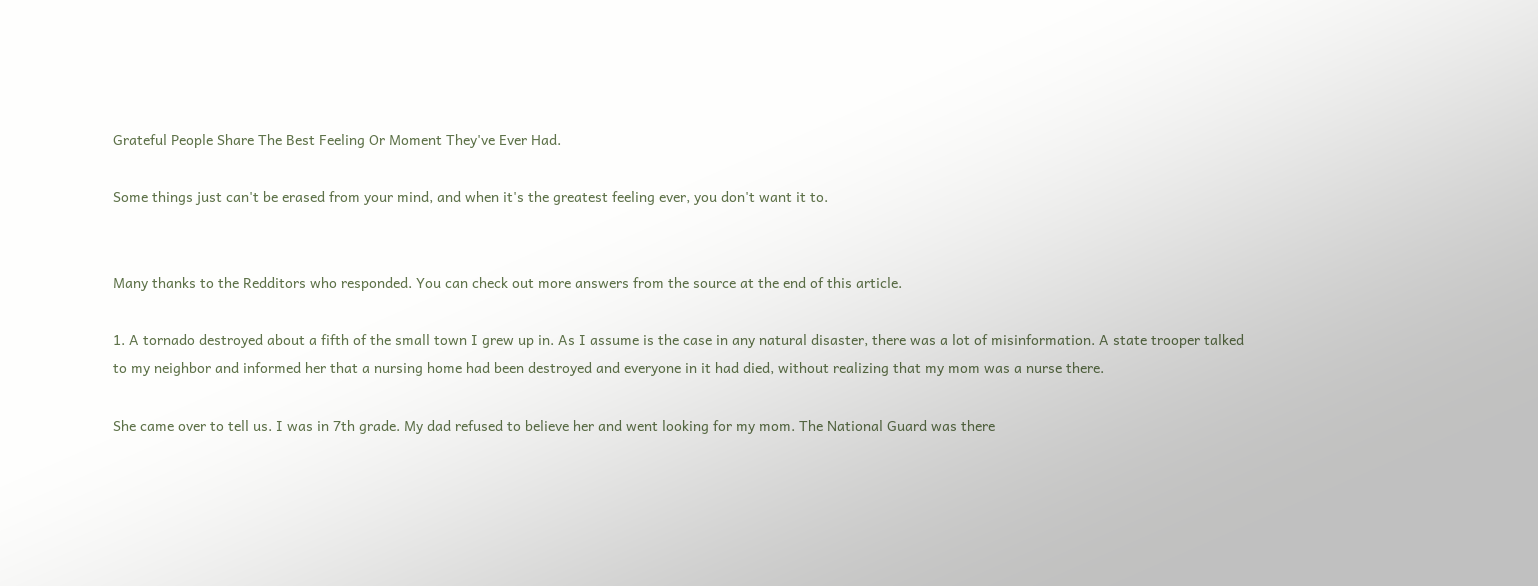Grateful People Share The Best Feeling Or Moment They've Ever Had.

Some things just can't be erased from your mind, and when it's the greatest feeling ever, you don't want it to.


Many thanks to the Redditors who responded. You can check out more answers from the source at the end of this article.

1. A tornado destroyed about a fifth of the small town I grew up in. As I assume is the case in any natural disaster, there was a lot of misinformation. A state trooper talked to my neighbor and informed her that a nursing home had been destroyed and everyone in it had died, without realizing that my mom was a nurse there.

She came over to tell us. I was in 7th grade. My dad refused to believe her and went looking for my mom. The National Guard was there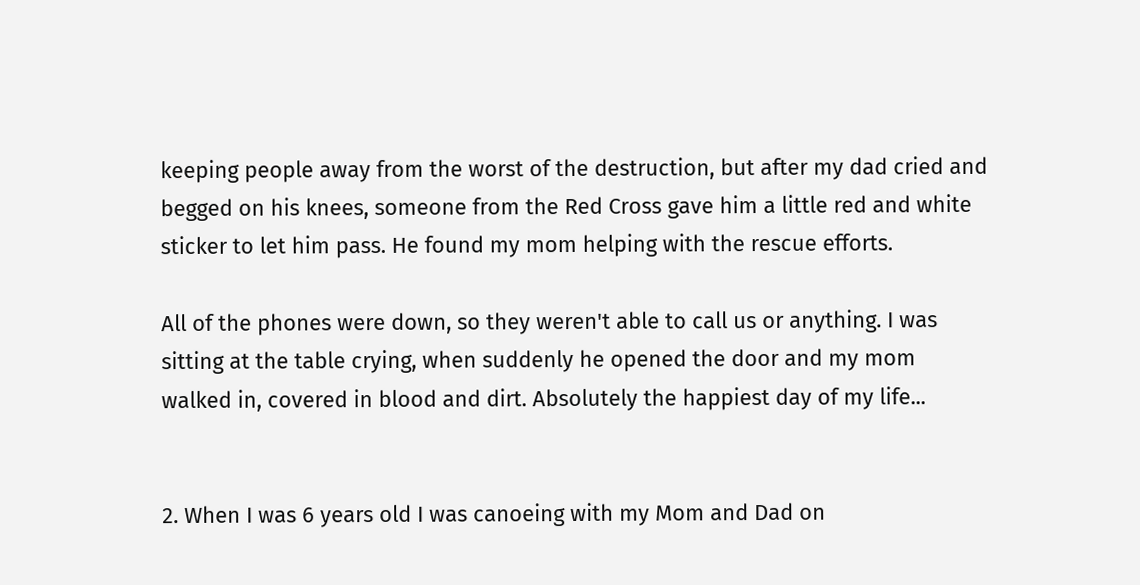keeping people away from the worst of the destruction, but after my dad cried and begged on his knees, someone from the Red Cross gave him a little red and white sticker to let him pass. He found my mom helping with the rescue efforts.

All of the phones were down, so they weren't able to call us or anything. I was sitting at the table crying, when suddenly he opened the door and my mom walked in, covered in blood and dirt. Absolutely the happiest day of my life...


2. When I was 6 years old I was canoeing with my Mom and Dad on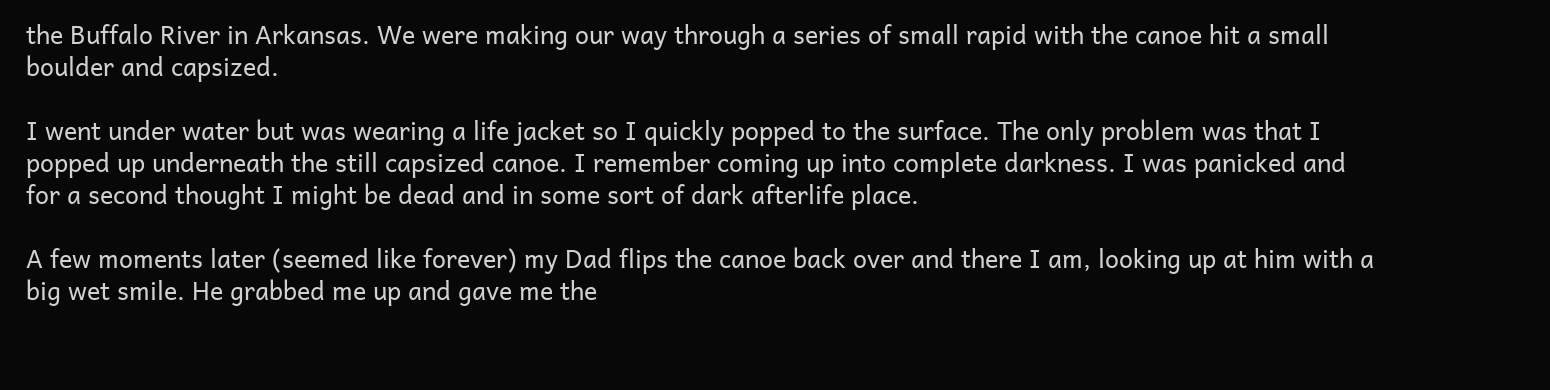the Buffalo River in Arkansas. We were making our way through a series of small rapid with the canoe hit a small boulder and capsized.

I went under water but was wearing a life jacket so I quickly popped to the surface. The only problem was that I popped up underneath the still capsized canoe. I remember coming up into complete darkness. I was panicked and for a second thought I might be dead and in some sort of dark afterlife place.

A few moments later (seemed like forever) my Dad flips the canoe back over and there I am, looking up at him with a big wet smile. He grabbed me up and gave me the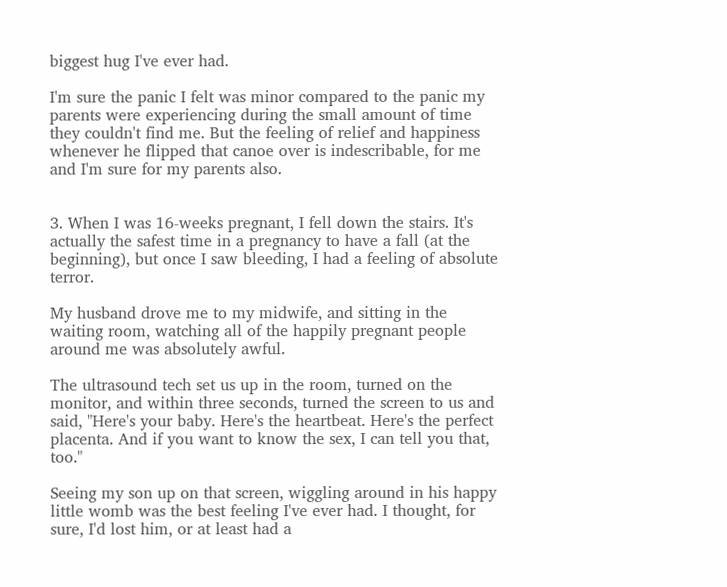biggest hug I've ever had.

I'm sure the panic I felt was minor compared to the panic my parents were experiencing during the small amount of time they couldn't find me. But the feeling of relief and happiness whenever he flipped that canoe over is indescribable, for me and I'm sure for my parents also.


3. When I was 16-weeks pregnant, I fell down the stairs. It's actually the safest time in a pregnancy to have a fall (at the beginning), but once I saw bleeding, I had a feeling of absolute terror.

My husband drove me to my midwife, and sitting in the waiting room, watching all of the happily pregnant people around me was absolutely awful.

The ultrasound tech set us up in the room, turned on the monitor, and within three seconds, turned the screen to us and said, "Here's your baby. Here's the heartbeat. Here's the perfect placenta. And if you want to know the sex, I can tell you that, too."

Seeing my son up on that screen, wiggling around in his happy little womb was the best feeling I've ever had. I thought, for sure, I'd lost him, or at least had a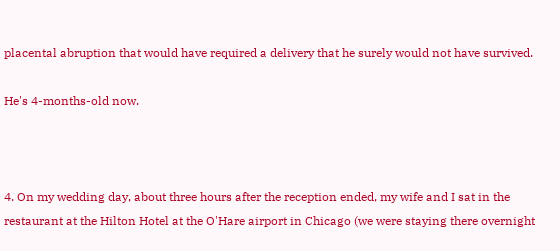placental abruption that would have required a delivery that he surely would not have survived.

He's 4-months-old now.



4. On my wedding day, about three hours after the reception ended, my wife and I sat in the restaurant at the Hilton Hotel at the O'Hare airport in Chicago (we were staying there overnight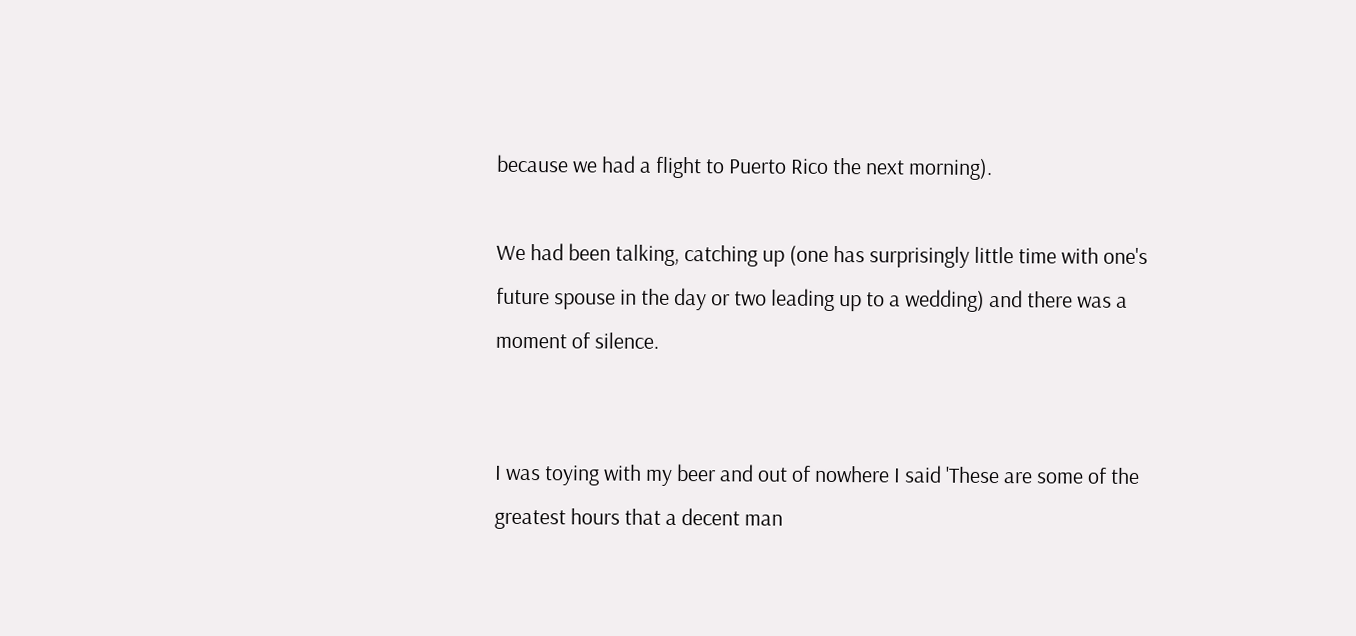because we had a flight to Puerto Rico the next morning).

We had been talking, catching up (one has surprisingly little time with one's future spouse in the day or two leading up to a wedding) and there was a moment of silence.


I was toying with my beer and out of nowhere I said 'These are some of the greatest hours that a decent man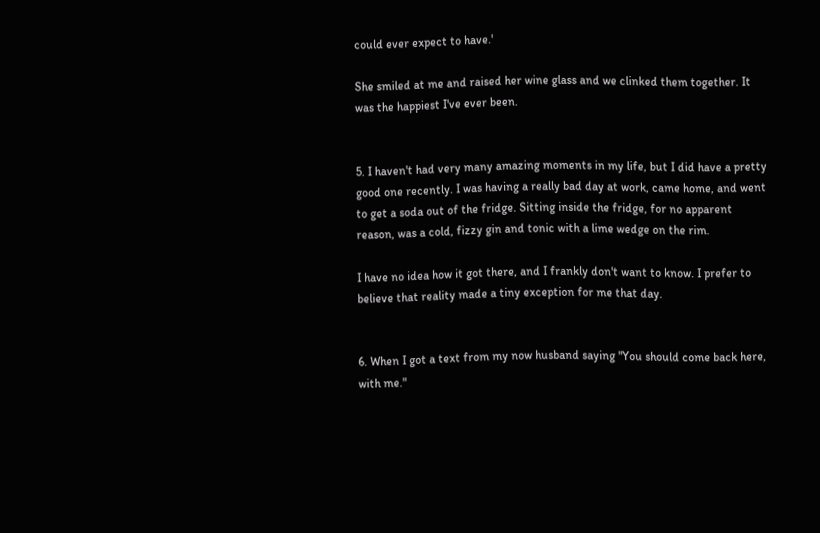could ever expect to have.'

She smiled at me and raised her wine glass and we clinked them together. It was the happiest I've ever been.


5. I haven't had very many amazing moments in my life, but I did have a pretty good one recently. I was having a really bad day at work, came home, and went to get a soda out of the fridge. Sitting inside the fridge, for no apparent reason, was a cold, fizzy gin and tonic with a lime wedge on the rim.

I have no idea how it got there, and I frankly don't want to know. I prefer to believe that reality made a tiny exception for me that day.


6. When I got a text from my now husband saying "You should come back here, with me."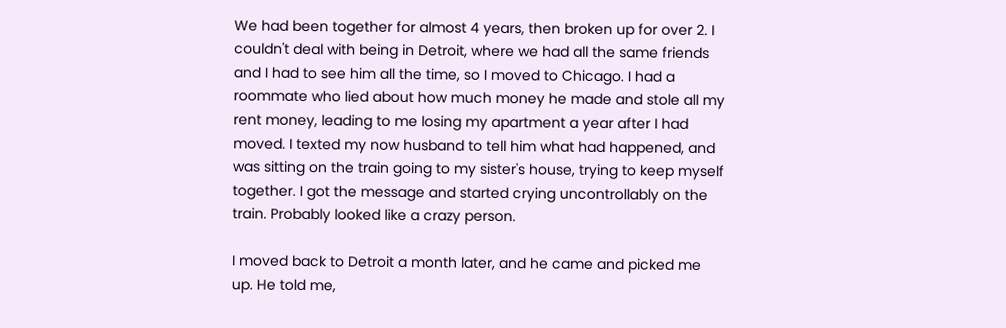We had been together for almost 4 years, then broken up for over 2. I couldn't deal with being in Detroit, where we had all the same friends and I had to see him all the time, so I moved to Chicago. I had a roommate who lied about how much money he made and stole all my rent money, leading to me losing my apartment a year after I had moved. I texted my now husband to tell him what had happened, and was sitting on the train going to my sister's house, trying to keep myself together. I got the message and started crying uncontrollably on the train. Probably looked like a crazy person.

I moved back to Detroit a month later, and he came and picked me up. He told me,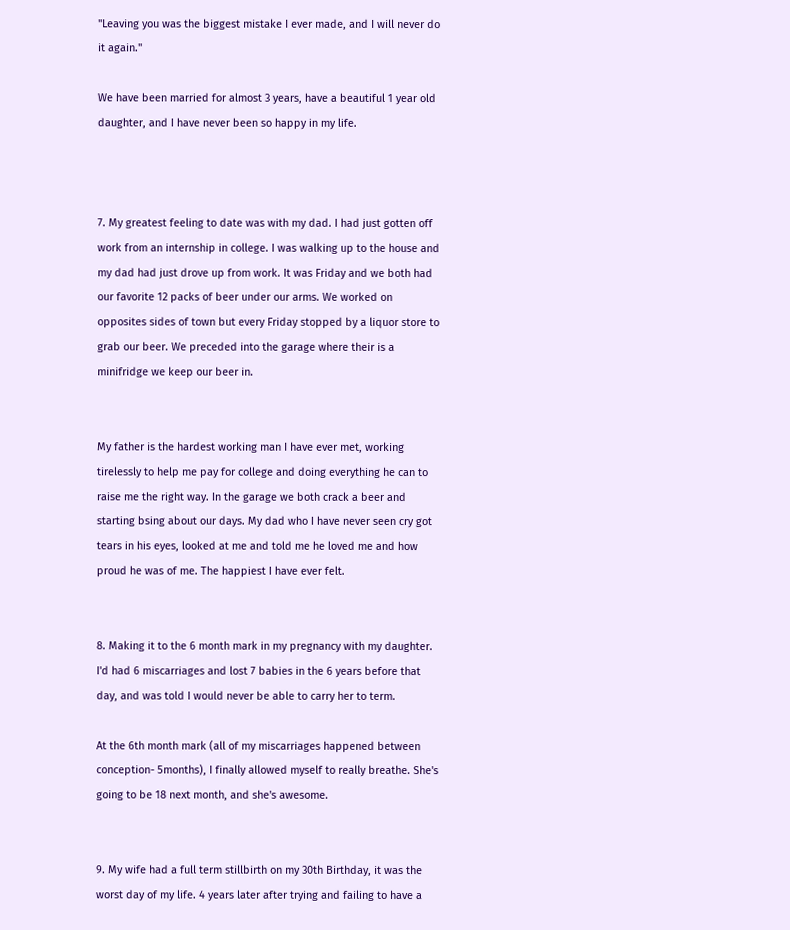"Leaving you was the biggest mistake I ever made, and I will never do it again."

We have been married for almost 3 years, have a beautiful 1 year old daughter, and I have never been so happy in my life.



7. My greatest feeling to date was with my dad. I had just gotten off work from an internship in college. I was walking up to the house and my dad had just drove up from work. It was Friday and we both had our favorite 12 packs of beer under our arms. We worked on opposites sides of town but every Friday stopped by a liquor store to grab our beer. We preceded into the garage where their is a minifridge we keep our beer in.


My father is the hardest working man I have ever met, working tirelessly to help me pay for college and doing everything he can to raise me the right way. In the garage we both crack a beer and starting bsing about our days. My dad who I have never seen cry got tears in his eyes, looked at me and told me he loved me and how proud he was of me. The happiest I have ever felt.


8. Making it to the 6 month mark in my pregnancy with my daughter. I'd had 6 miscarriages and lost 7 babies in the 6 years before that day, and was told I would never be able to carry her to term.

At the 6th month mark (all of my miscarriages happened between conception- 5months), I finally allowed myself to really breathe. She's going to be 18 next month, and she's awesome.


9. My wife had a full term stillbirth on my 30th Birthday, it was the worst day of my life. 4 years later after trying and failing to have a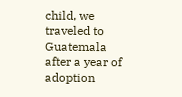child, we traveled to Guatemala after a year of adoption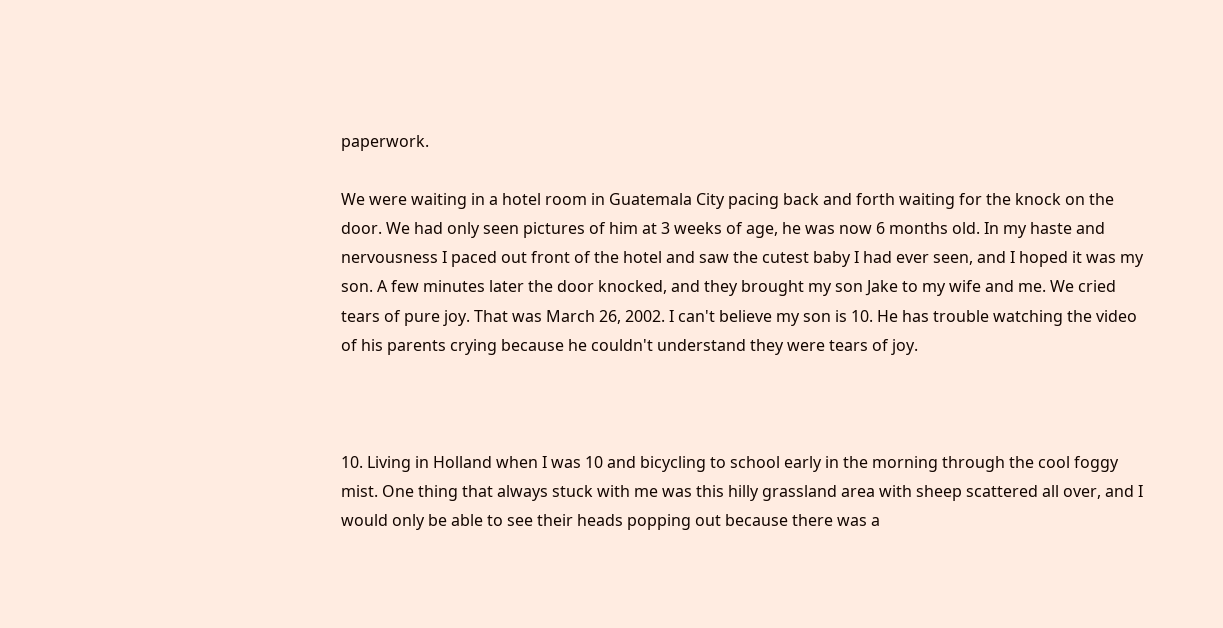paperwork.

We were waiting in a hotel room in Guatemala City pacing back and forth waiting for the knock on the door. We had only seen pictures of him at 3 weeks of age, he was now 6 months old. In my haste and nervousness I paced out front of the hotel and saw the cutest baby I had ever seen, and I hoped it was my son. A few minutes later the door knocked, and they brought my son Jake to my wife and me. We cried tears of pure joy. That was March 26, 2002. I can't believe my son is 10. He has trouble watching the video of his parents crying because he couldn't understand they were tears of joy.



10. Living in Holland when I was 10 and bicycling to school early in the morning through the cool foggy mist. One thing that always stuck with me was this hilly grassland area with sheep scattered all over, and I would only be able to see their heads popping out because there was a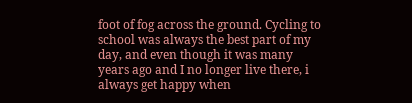foot of fog across the ground. Cycling to school was always the best part of my day, and even though it was many years ago and I no longer live there, i always get happy when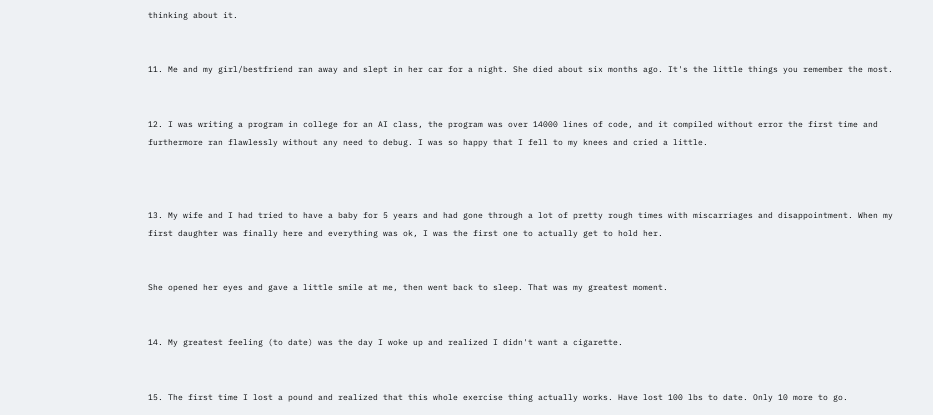thinking about it.


11. Me and my girl/bestfriend ran away and slept in her car for a night. She died about six months ago. It's the little things you remember the most.


12. I was writing a program in college for an AI class, the program was over 14000 lines of code, and it compiled without error the first time and furthermore ran flawlessly without any need to debug. I was so happy that I fell to my knees and cried a little.



13. My wife and I had tried to have a baby for 5 years and had gone through a lot of pretty rough times with miscarriages and disappointment. When my first daughter was finally here and everything was ok, I was the first one to actually get to hold her.


She opened her eyes and gave a little smile at me, then went back to sleep. That was my greatest moment.


14. My greatest feeling (to date) was the day I woke up and realized I didn't want a cigarette.


15. The first time I lost a pound and realized that this whole exercise thing actually works. Have lost 100 lbs to date. Only 10 more to go.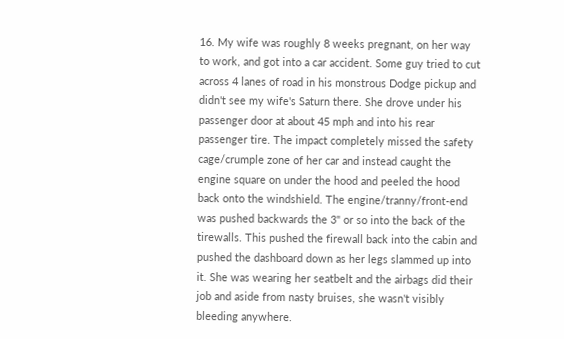16. My wife was roughly 8 weeks pregnant, on her way to work, and got into a car accident. Some guy tried to cut across 4 lanes of road in his monstrous Dodge pickup and didn't see my wife's Saturn there. She drove under his passenger door at about 45 mph and into his rear passenger tire. The impact completely missed the safety cage/crumple zone of her car and instead caught the engine square on under the hood and peeled the hood back onto the windshield. The engine/tranny/front-end was pushed backwards the 3" or so into the back of the tirewalls. This pushed the firewall back into the cabin and pushed the dashboard down as her legs slammed up into it. She was wearing her seatbelt and the airbags did their job and aside from nasty bruises, she wasn't visibly bleeding anywhere.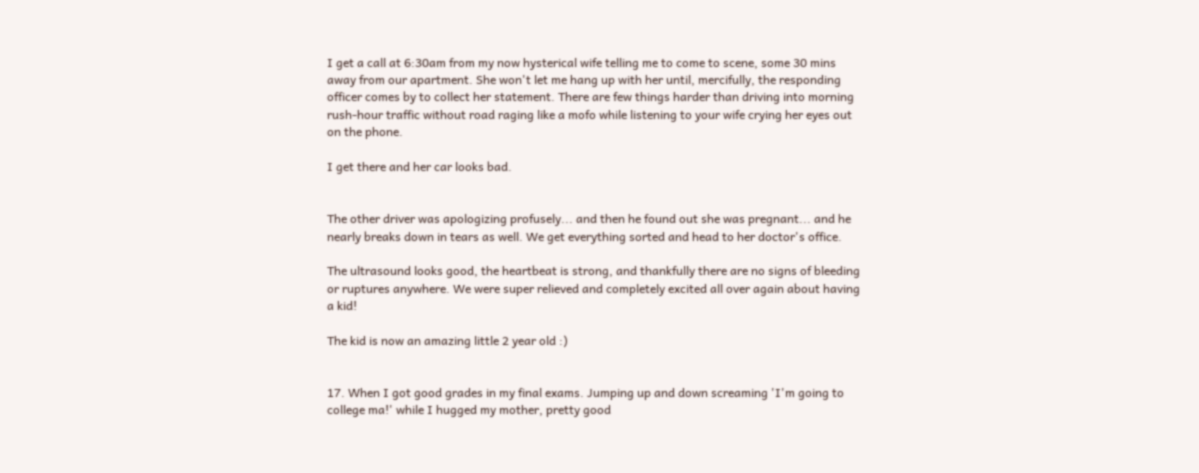I get a call at 6:30am from my now hysterical wife telling me to come to scene, some 30 mins away from our apartment. She won't let me hang up with her until, mercifully, the responding officer comes by to collect her statement. There are few things harder than driving into morning rush-hour traffic without road raging like a mofo while listening to your wife crying her eyes out on the phone.

I get there and her car looks bad.


The other driver was apologizing profusely... and then he found out she was pregnant... and he nearly breaks down in tears as well. We get everything sorted and head to her doctor's office.

The ultrasound looks good, the heartbeat is strong, and thankfully there are no signs of bleeding or ruptures anywhere. We were super relieved and completely excited all over again about having a kid!

The kid is now an amazing little 2 year old :)


17. When I got good grades in my final exams. Jumping up and down screaming 'I'm going to college ma!' while I hugged my mother, pretty good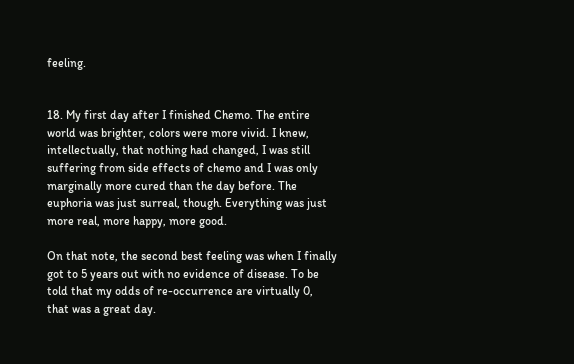feeling.


18. My first day after I finished Chemo. The entire world was brighter, colors were more vivid. I knew, intellectually, that nothing had changed, I was still suffering from side effects of chemo and I was only marginally more cured than the day before. The euphoria was just surreal, though. Everything was just more real, more happy, more good.

On that note, the second best feeling was when I finally got to 5 years out with no evidence of disease. To be told that my odds of re-occurrence are virtually 0, that was a great day.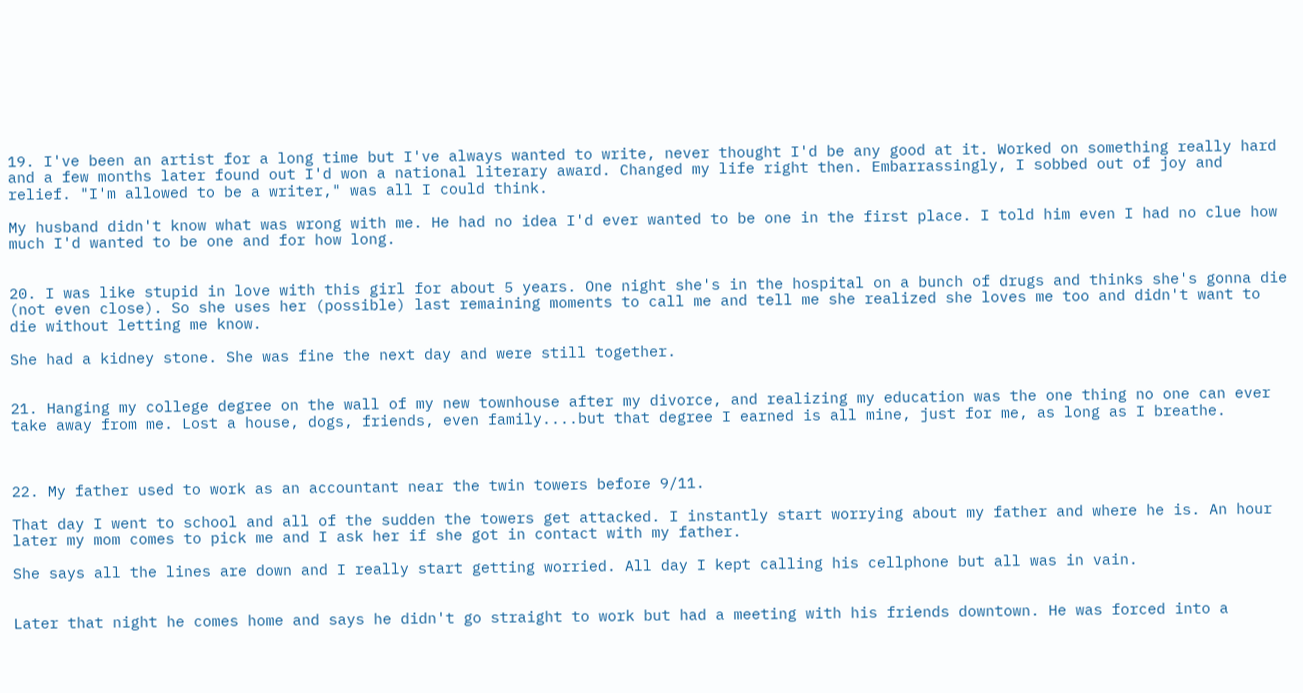19. I've been an artist for a long time but I've always wanted to write, never thought I'd be any good at it. Worked on something really hard and a few months later found out I'd won a national literary award. Changed my life right then. Embarrassingly, I sobbed out of joy and relief. "I'm allowed to be a writer," was all I could think.

My husband didn't know what was wrong with me. He had no idea I'd ever wanted to be one in the first place. I told him even I had no clue how much I'd wanted to be one and for how long.


20. I was like stupid in love with this girl for about 5 years. One night she's in the hospital on a bunch of drugs and thinks she's gonna die (not even close). So she uses her (possible) last remaining moments to call me and tell me she realized she loves me too and didn't want to die without letting me know.

She had a kidney stone. She was fine the next day and were still together.


21. Hanging my college degree on the wall of my new townhouse after my divorce, and realizing my education was the one thing no one can ever take away from me. Lost a house, dogs, friends, even family....but that degree I earned is all mine, just for me, as long as I breathe.



22. My father used to work as an accountant near the twin towers before 9/11.

That day I went to school and all of the sudden the towers get attacked. I instantly start worrying about my father and where he is. An hour later my mom comes to pick me and I ask her if she got in contact with my father.

She says all the lines are down and I really start getting worried. All day I kept calling his cellphone but all was in vain.


Later that night he comes home and says he didn't go straight to work but had a meeting with his friends downtown. He was forced into a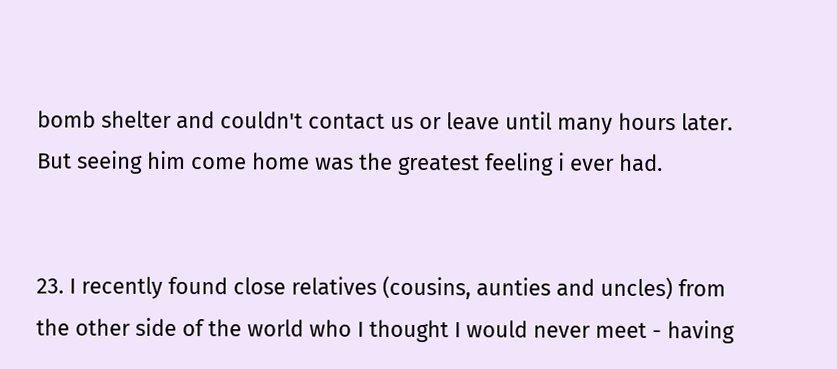bomb shelter and couldn't contact us or leave until many hours later. But seeing him come home was the greatest feeling i ever had.


23. I recently found close relatives (cousins, aunties and uncles) from the other side of the world who I thought I would never meet - having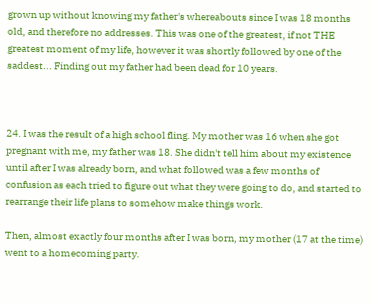grown up without knowing my father's whereabouts since I was 18 months old, and therefore no addresses. This was one of the greatest, if not THE greatest moment of my life, however it was shortly followed by one of the saddest... Finding out my father had been dead for 10 years.



24. I was the result of a high school fling. My mother was 16 when she got pregnant with me, my father was 18. She didn't tell him about my existence until after I was already born, and what followed was a few months of confusion as each tried to figure out what they were going to do, and started to rearrange their life plans to somehow make things work.

Then, almost exactly four months after I was born, my mother (17 at the time) went to a homecoming party.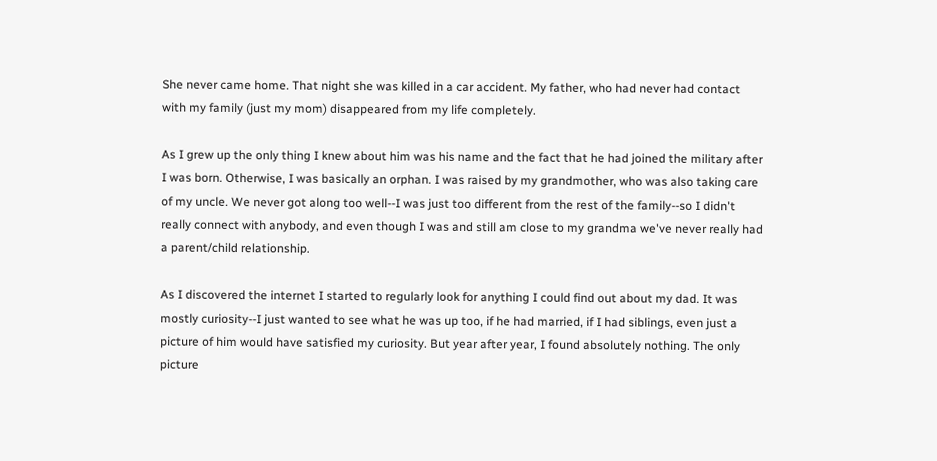She never came home. That night she was killed in a car accident. My father, who had never had contact with my family (just my mom) disappeared from my life completely.

As I grew up the only thing I knew about him was his name and the fact that he had joined the military after I was born. Otherwise, I was basically an orphan. I was raised by my grandmother, who was also taking care of my uncle. We never got along too well--I was just too different from the rest of the family--so I didn't really connect with anybody, and even though I was and still am close to my grandma we've never really had a parent/child relationship.

As I discovered the internet I started to regularly look for anything I could find out about my dad. It was mostly curiosity--I just wanted to see what he was up too, if he had married, if I had siblings, even just a picture of him would have satisfied my curiosity. But year after year, I found absolutely nothing. The only picture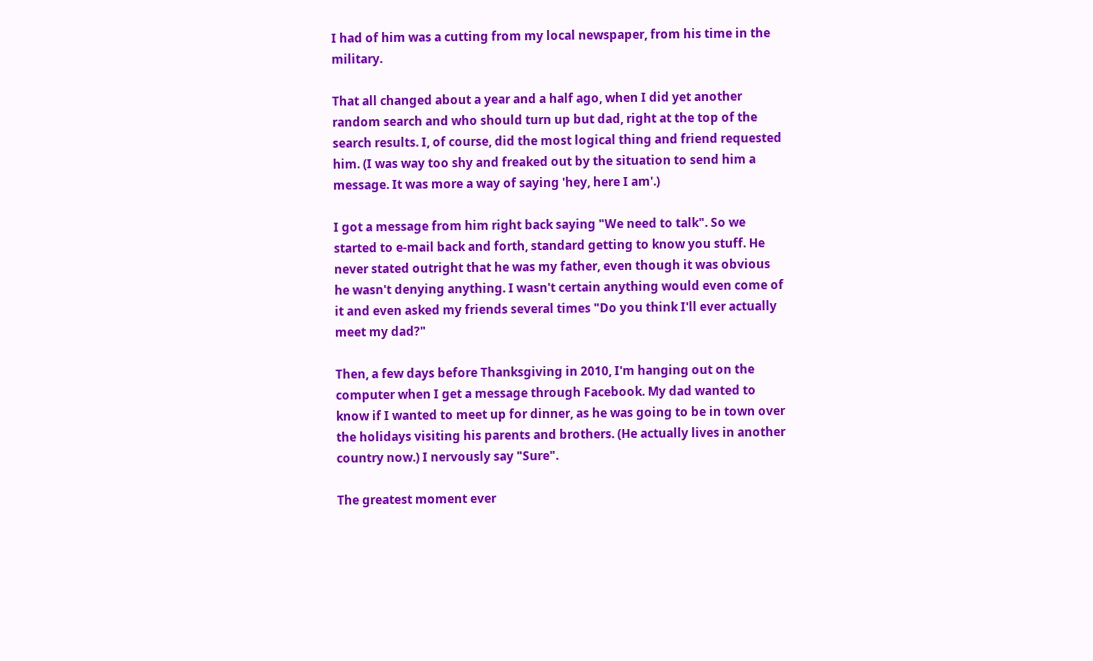I had of him was a cutting from my local newspaper, from his time in the military.

That all changed about a year and a half ago, when I did yet another random search and who should turn up but dad, right at the top of the search results. I, of course, did the most logical thing and friend requested him. (I was way too shy and freaked out by the situation to send him a message. It was more a way of saying 'hey, here I am'.)

I got a message from him right back saying "We need to talk". So we started to e-mail back and forth, standard getting to know you stuff. He never stated outright that he was my father, even though it was obvious he wasn't denying anything. I wasn't certain anything would even come of it and even asked my friends several times "Do you think I'll ever actually meet my dad?"

Then, a few days before Thanksgiving in 2010, I'm hanging out on the computer when I get a message through Facebook. My dad wanted to know if I wanted to meet up for dinner, as he was going to be in town over the holidays visiting his parents and brothers. (He actually lives in another country now.) I nervously say "Sure".

The greatest moment ever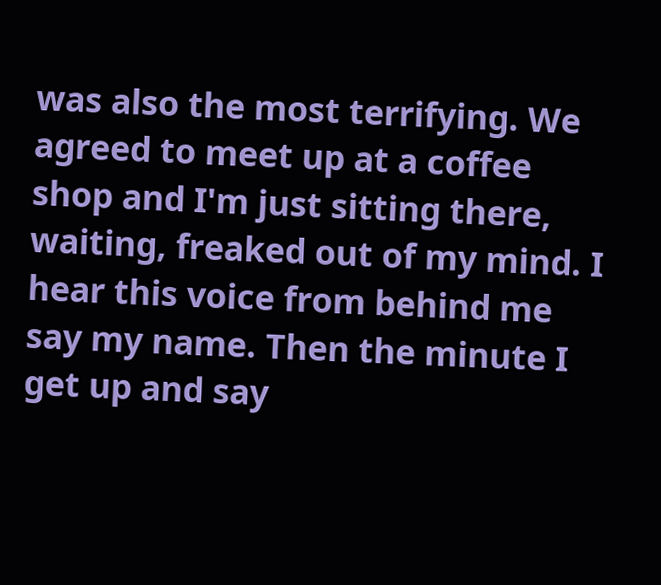was also the most terrifying. We agreed to meet up at a coffee shop and I'm just sitting there, waiting, freaked out of my mind. I hear this voice from behind me say my name. Then the minute I get up and say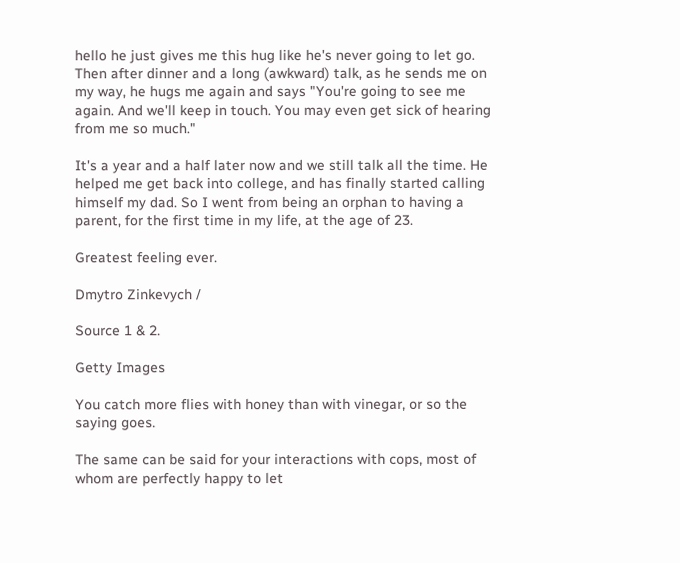hello he just gives me this hug like he's never going to let go. Then after dinner and a long (awkward) talk, as he sends me on my way, he hugs me again and says "You're going to see me again. And we'll keep in touch. You may even get sick of hearing from me so much."

It's a year and a half later now and we still talk all the time. He helped me get back into college, and has finally started calling himself my dad. So I went from being an orphan to having a parent, for the first time in my life, at the age of 23.

Greatest feeling ever.

Dmytro Zinkevych /

Source 1 & 2.

Getty Images

You catch more flies with honey than with vinegar, or so the saying goes.

The same can be said for your interactions with cops, most of whom are perfectly happy to let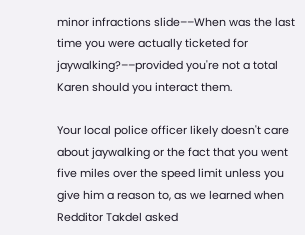minor infractions slide––When was the last time you were actually ticketed for jaywalking?––provided you're not a total Karen should you interact them.

Your local police officer likely doesn't care about jaywalking or the fact that you went five miles over the speed limit unless you give him a reason to, as we learned when Redditor Takdel asked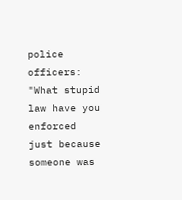police officers: "What stupid law have you enforced just because someone was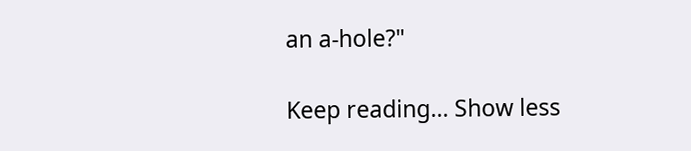an a-hole?"

Keep reading... Show less